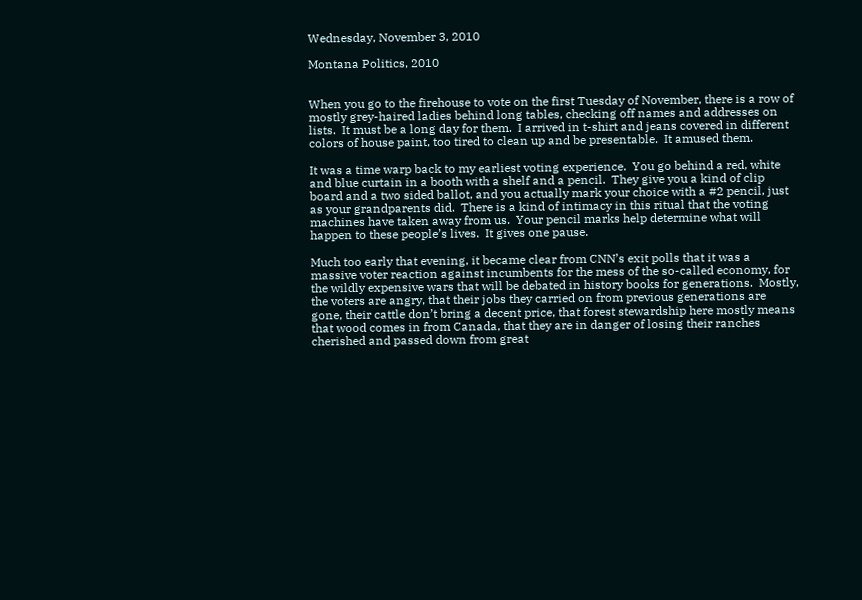Wednesday, November 3, 2010

Montana Politics, 2010


When you go to the firehouse to vote on the first Tuesday of November, there is a row of mostly grey-haired ladies behind long tables, checking off names and addresses on lists.  It must be a long day for them.  I arrived in t-shirt and jeans covered in different colors of house paint, too tired to clean up and be presentable.  It amused them.

It was a time warp back to my earliest voting experience.  You go behind a red, white and blue curtain in a booth with a shelf and a pencil.  They give you a kind of clip board and a two sided ballot, and you actually mark your choice with a #2 pencil, just as your grandparents did.  There is a kind of intimacy in this ritual that the voting machines have taken away from us.  Your pencil marks help determine what will happen to these people’s lives.  It gives one pause.

Much too early that evening, it became clear from CNN’s exit polls that it was a massive voter reaction against incumbents for the mess of the so-called economy, for the wildly expensive wars that will be debated in history books for generations.  Mostly, the voters are angry, that their jobs they carried on from previous generations are gone, their cattle don’t bring a decent price, that forest stewardship here mostly means that wood comes in from Canada, that they are in danger of losing their ranches cherished and passed down from great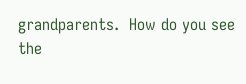grandparents.  How do you see the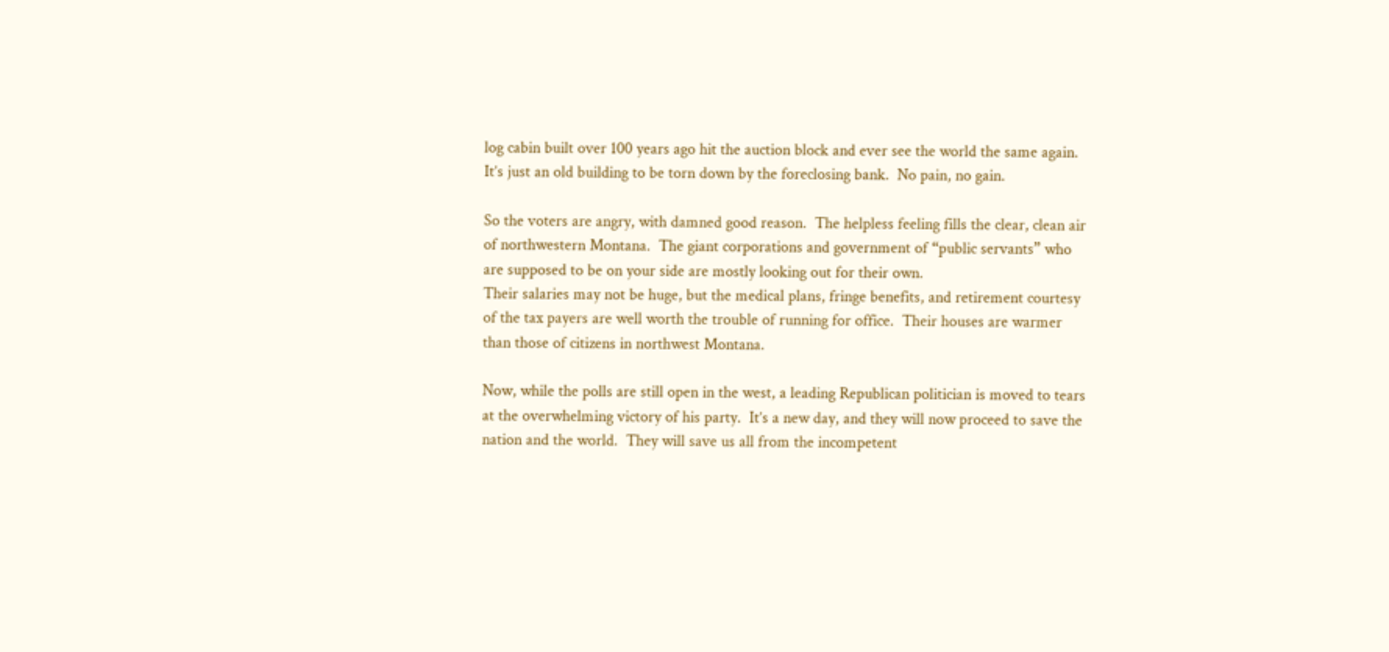log cabin built over 100 years ago hit the auction block and ever see the world the same again.  It’s just an old building to be torn down by the foreclosing bank.  No pain, no gain.

So the voters are angry, with damned good reason.  The helpless feeling fills the clear, clean air of northwestern Montana.  The giant corporations and government of “public servants” who are supposed to be on your side are mostly looking out for their own.
Their salaries may not be huge, but the medical plans, fringe benefits, and retirement courtesy of the tax payers are well worth the trouble of running for office.  Their houses are warmer than those of citizens in northwest Montana.

Now, while the polls are still open in the west, a leading Republican politician is moved to tears at the overwhelming victory of his party.  It’s a new day, and they will now proceed to save the nation and the world.  They will save us all from the incompetent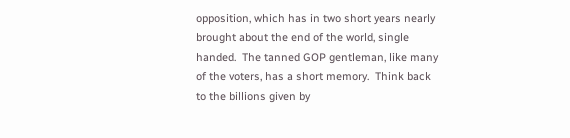opposition, which has in two short years nearly brought about the end of the world, single handed.  The tanned GOP gentleman, like many of the voters, has a short memory.  Think back to the billions given by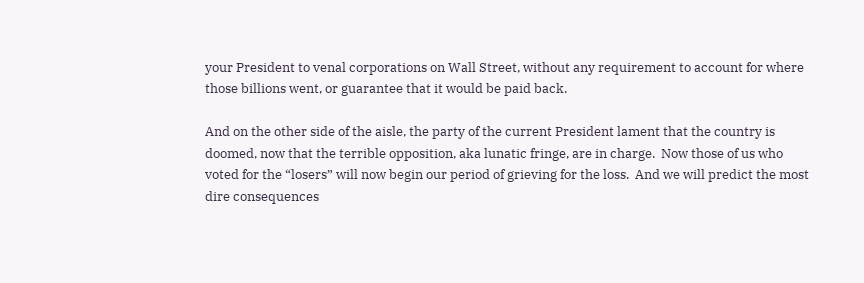your President to venal corporations on Wall Street, without any requirement to account for where those billions went, or guarantee that it would be paid back.

And on the other side of the aisle, the party of the current President lament that the country is doomed, now that the terrible opposition, aka lunatic fringe, are in charge.  Now those of us who voted for the “losers” will now begin our period of grieving for the loss.  And we will predict the most dire consequences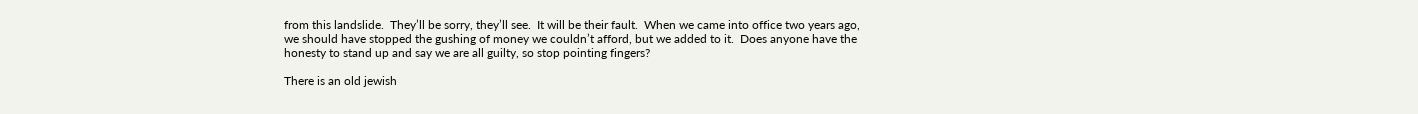from this landslide.  They’ll be sorry, they’ll see.  It will be their fault.  When we came into office two years ago, we should have stopped the gushing of money we couldn’t afford, but we added to it.  Does anyone have the honesty to stand up and say we are all guilty, so stop pointing fingers?

There is an old jewish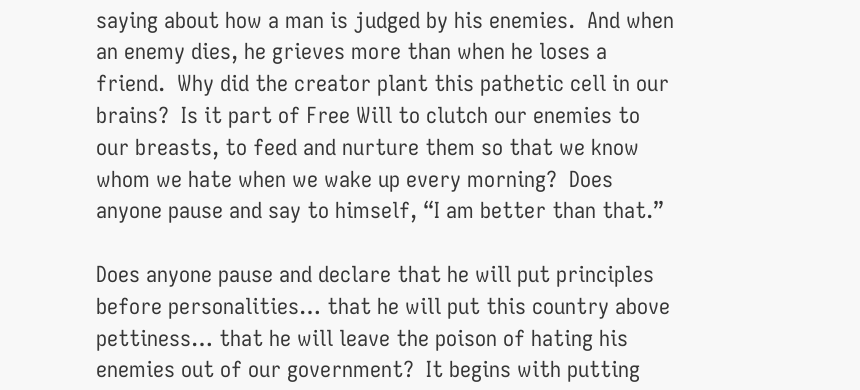saying about how a man is judged by his enemies.  And when an enemy dies, he grieves more than when he loses a friend.  Why did the creator plant this pathetic cell in our brains?  Is it part of Free Will to clutch our enemies to our breasts, to feed and nurture them so that we know whom we hate when we wake up every morning?  Does anyone pause and say to himself, “I am better than that.”

Does anyone pause and declare that he will put principles before personalities… that he will put this country above pettiness… that he will leave the poison of hating his enemies out of our government?  It begins with putting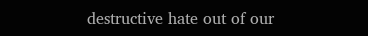destructive hate out of our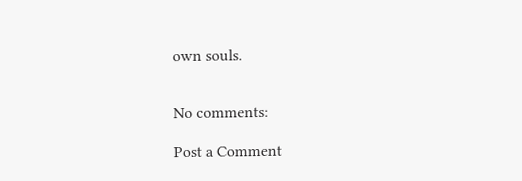own souls.


No comments:

Post a Comment